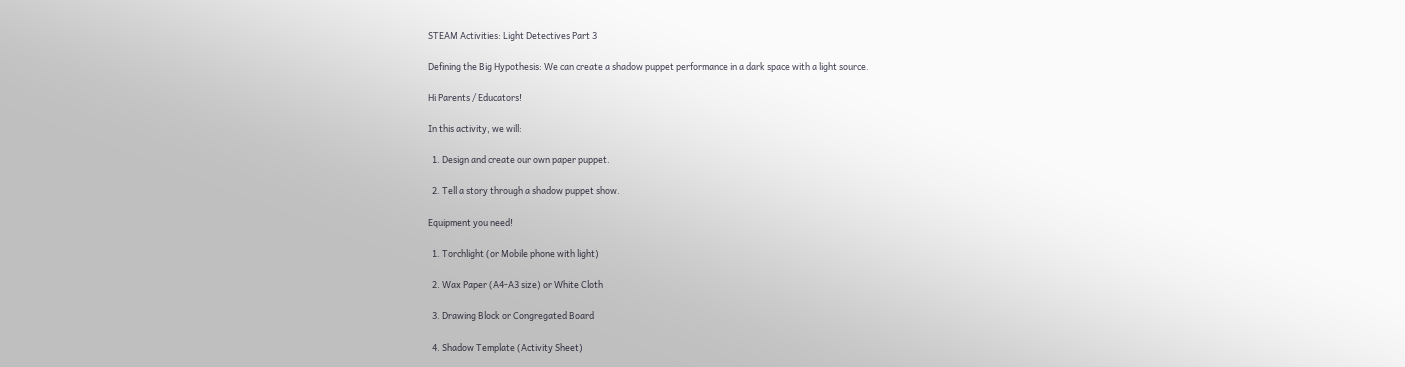STEAM Activities: Light Detectives Part 3

Defining the Big Hypothesis: We can create a shadow puppet performance in a dark space with a light source.

Hi Parents / Educators!

In this activity, we will:

  1. Design and create our own paper puppet.

  2. Tell a story through a shadow puppet show.

Equipment you need!

  1. Torchlight (or Mobile phone with light)

  2. Wax Paper (A4-A3 size) or White Cloth

  3. Drawing Block or Congregated Board

  4. Shadow Template (Activity Sheet)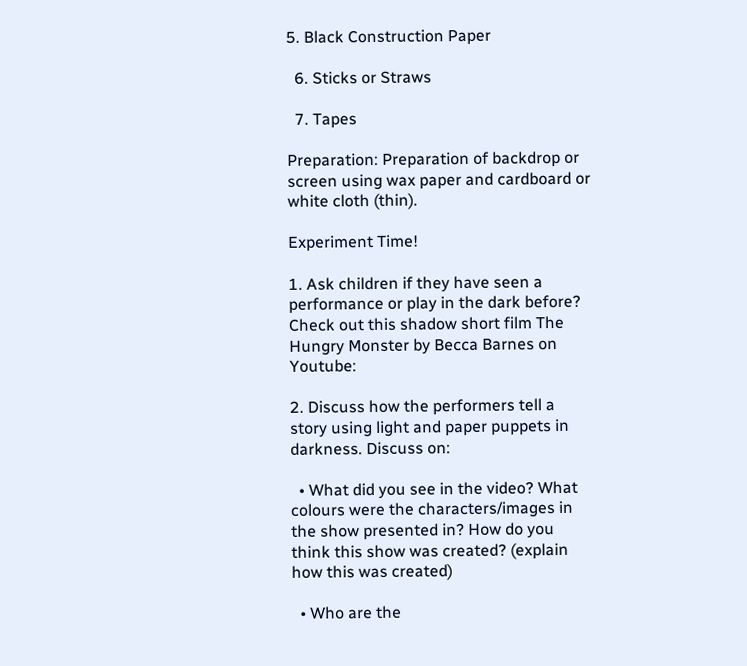5. Black Construction Paper

  6. Sticks or Straws

  7. Tapes

Preparation: Preparation of backdrop or screen using wax paper and cardboard or white cloth (thin).

Experiment Time!

1. Ask children if they have seen a performance or play in the dark before? Check out this shadow short film The Hungry Monster by Becca Barnes on Youtube:

2. Discuss how the performers tell a story using light and paper puppets in darkness. Discuss on:

  • What did you see in the video? What colours were the characters/images in the show presented in? How do you think this show was created? (explain how this was created)

  • Who are the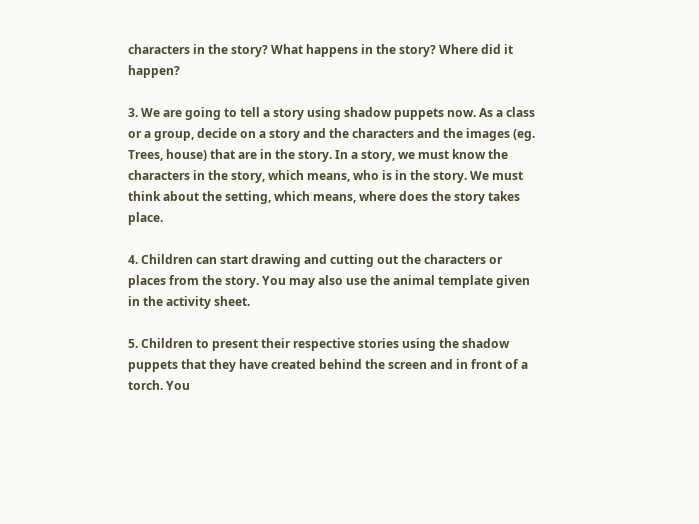characters in the story? What happens in the story? Where did it happen?

3. We are going to tell a story using shadow puppets now. As a class or a group, decide on a story and the characters and the images (eg. Trees, house) that are in the story. In a story, we must know the characters in the story, which means, who is in the story. We must think about the setting, which means, where does the story takes place.

4. Children can start drawing and cutting out the characters or places from the story. You may also use the animal template given in the activity sheet.

5. Children to present their respective stories using the shadow puppets that they have created behind the screen and in front of a torch. You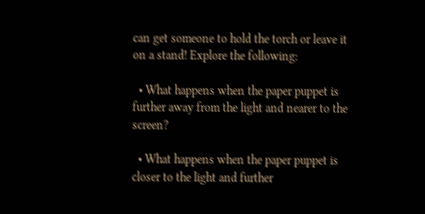can get someone to hold the torch or leave it on a stand! Explore the following:

  • What happens when the paper puppet is further away from the light and nearer to the screen?

  • What happens when the paper puppet is closer to the light and further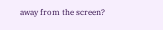away from the screen?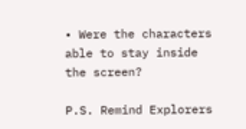• Were the characters able to stay inside the screen?

P.S. Remind Explorers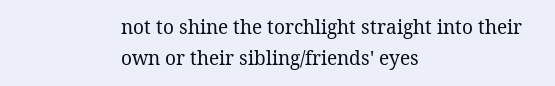not to shine the torchlight straight into their own or their sibling/friends' eyes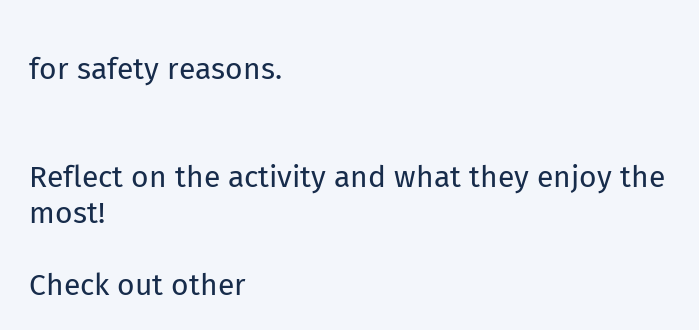for safety reasons.


Reflect on the activity and what they enjoy the most!

Check out other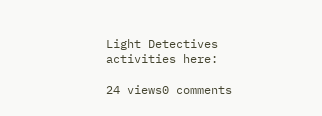Light Detectives activities here:

24 views0 comments